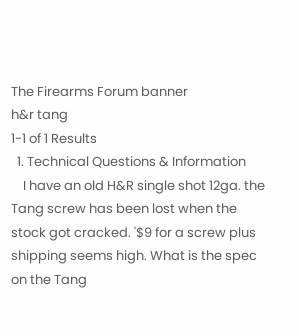The Firearms Forum banner
h&r tang
1-1 of 1 Results
  1. Technical Questions & Information
    I have an old H&R single shot 12ga. the Tang screw has been lost when the stock got cracked. '$9 for a screw plus shipping seems high. What is the spec on the Tang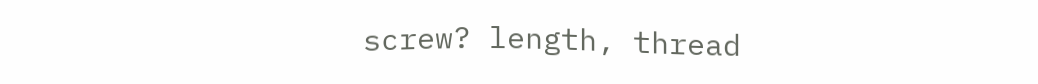screw? length, thread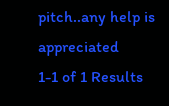pitch..any help is appreciated
1-1 of 1 Results